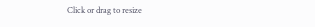Click or drag to resize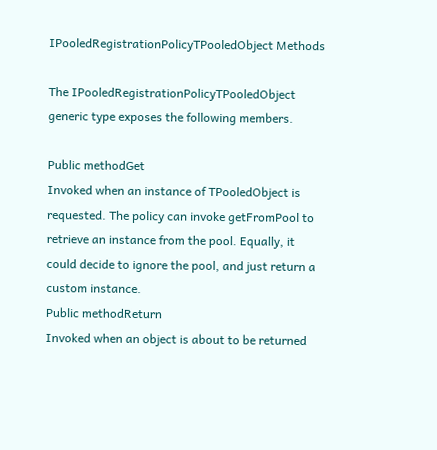IPooledRegistrationPolicyTPooledObject Methods

The IPooledRegistrationPolicyTPooledObject generic type exposes the following members.

Public methodGet
Invoked when an instance of TPooledObject is requested. The policy can invoke getFromPool to retrieve an instance from the pool. Equally, it could decide to ignore the pool, and just return a custom instance.
Public methodReturn
Invoked when an object is about to be returned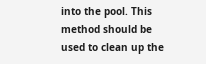into the pool. This method should be used to clean up the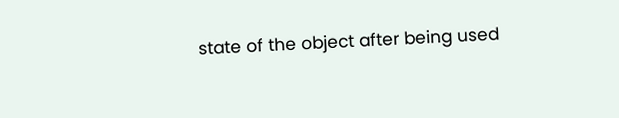state of the object after being used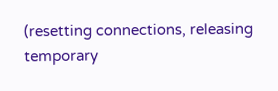(resetting connections, releasing temporary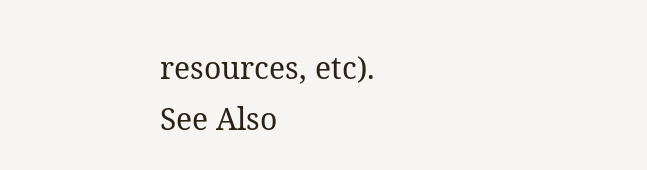resources, etc).
See Also